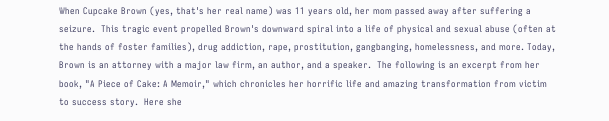When Cupcake Brown (yes, that's her real name) was 11 years old, her mom passed away after suffering a seizure.  This tragic event propelled Brown's downward spiral into a life of physical and sexual abuse (often at the hands of foster families), drug addiction, rape, prostitution, gangbanging, homelessness, and more. Today, Brown is an attorney with a major law firm, an author, and a speaker.  The following is an excerpt from her book, "A Piece of Cake: A Memoir," which chronicles her horrific life and amazing transformation from victim to success story.  Here she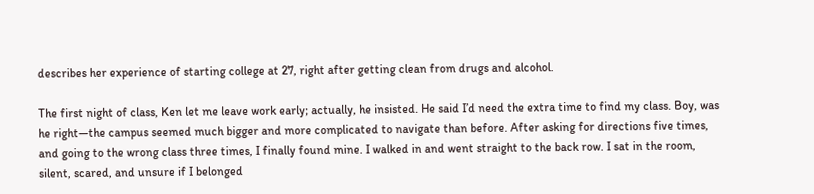describes her experience of starting college at 27, right after getting clean from drugs and alcohol.

The first night of class, Ken let me leave work early; actually, he insisted. He said I’d need the extra time to find my class. Boy, was he right—the campus seemed much bigger and more complicated to navigate than before. After asking for directions five times, and going to the wrong class three times, I finally found mine. I walked in and went straight to the back row. I sat in the room, silent, scared, and unsure if I belonged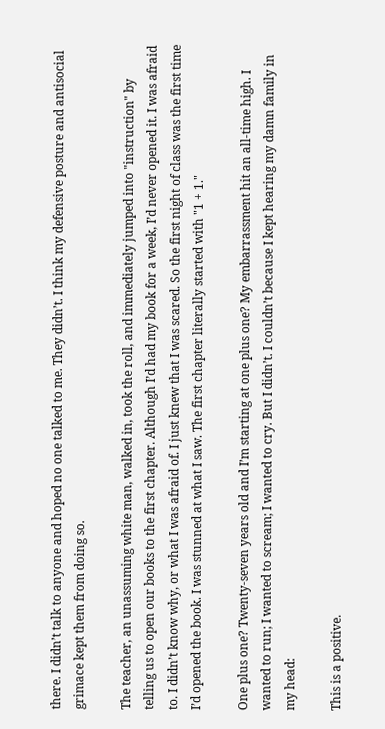there. I didn’t talk to anyone and hoped no one talked to me. They didn’t. I think my defensive posture and antisocial grimace kept them from doing so.

The teacher, an unassuming white man, walked in, took the roll, and immediately jumped into "instruction" by telling us to open our books to the first chapter. Although I’d had my book for a week, I’d never opened it. I was afraid to. I didn’t know why, or what I was afraid of. I just knew that I was scared. So the first night of class was the first time I’d opened the book. I was stunned at what I saw. The first chapter literally started with "1 + 1."

One plus one? Twenty-seven years old and I’m starting at one plus one? My embarrassment hit an all-time high. I wanted to run; I wanted to scream; I wanted to cry. But I didn’t. I couldn’t because I kept hearing my damn family in my head:

This is a positive.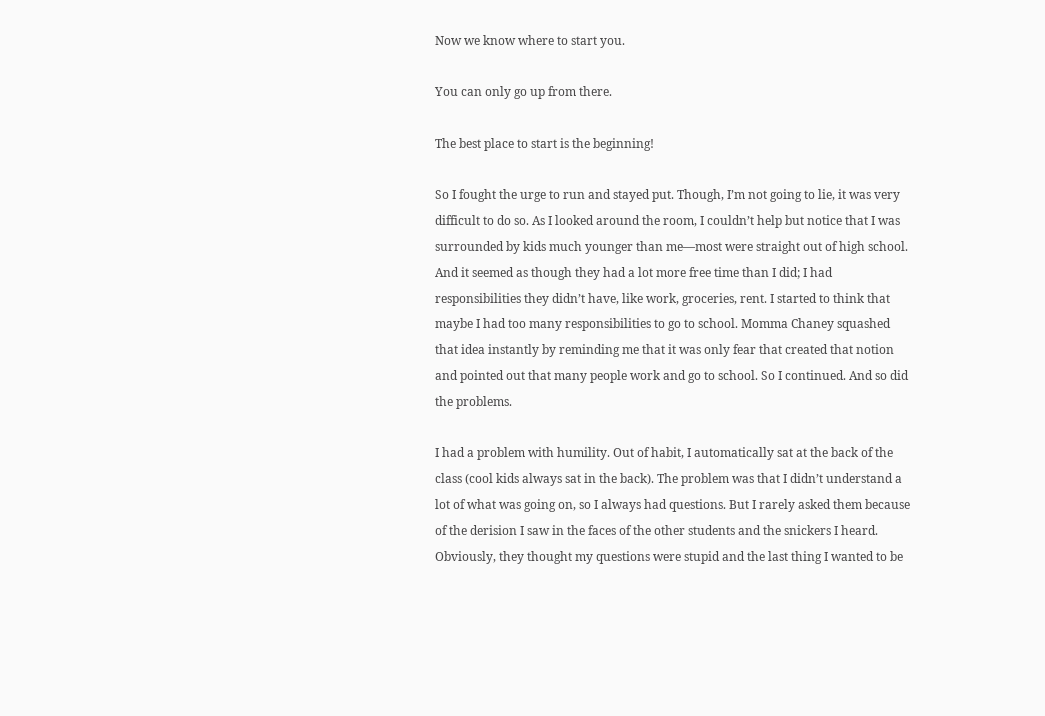Now we know where to start you.

You can only go up from there.

The best place to start is the beginning!

So I fought the urge to run and stayed put. Though, I’m not going to lie, it was very difficult to do so. As I looked around the room, I couldn’t help but notice that I was surrounded by kids much younger than me—most were straight out of high school. And it seemed as though they had a lot more free time than I did; I had responsibilities they didn’t have, like work, groceries, rent. I started to think that maybe I had too many responsibilities to go to school. Momma Chaney squashed that idea instantly by reminding me that it was only fear that created that notion and pointed out that many people work and go to school. So I continued. And so did the problems.

I had a problem with humility. Out of habit, I automatically sat at the back of the class (cool kids always sat in the back). The problem was that I didn’t understand a lot of what was going on, so I always had questions. But I rarely asked them because of the derision I saw in the faces of the other students and the snickers I heard. Obviously, they thought my questions were stupid and the last thing I wanted to be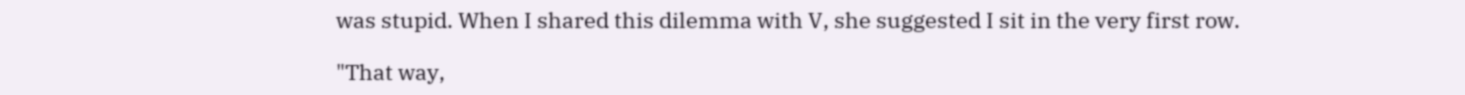was stupid. When I shared this dilemma with V, she suggested I sit in the very first row.

"That way,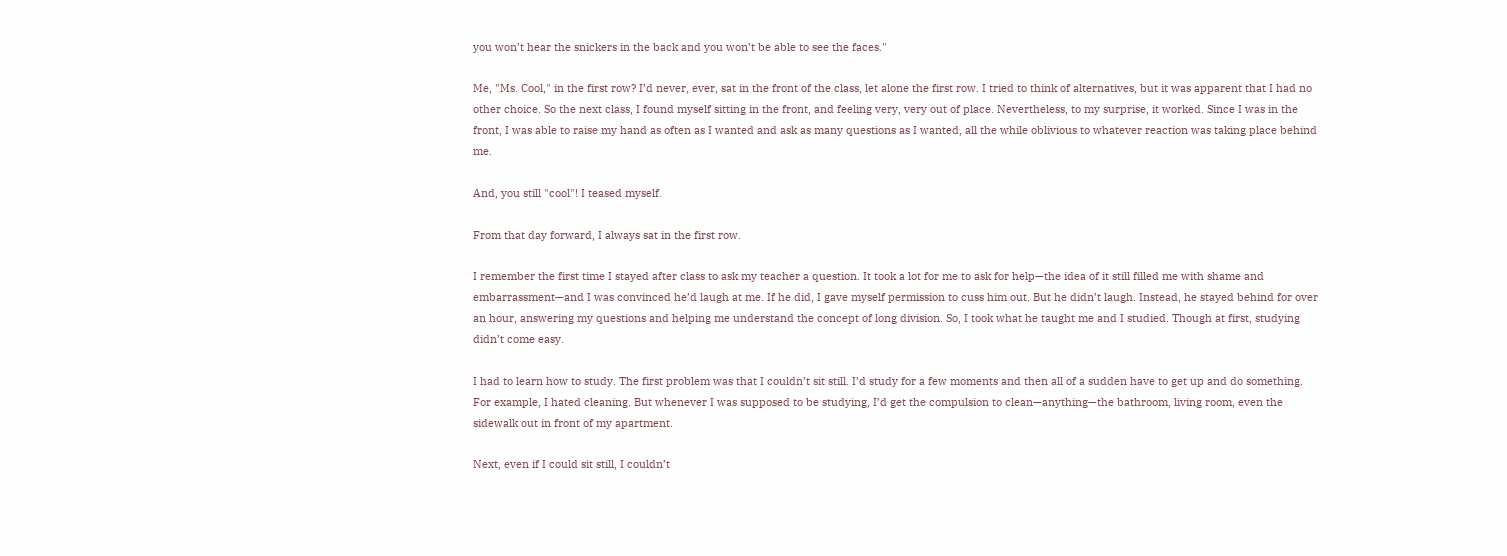you won’t hear the snickers in the back and you won’t be able to see the faces."

Me, "Ms. Cool," in the first row? I’d never, ever, sat in the front of the class, let alone the first row. I tried to think of alternatives, but it was apparent that I had no other choice. So the next class, I found myself sitting in the front, and feeling very, very out of place. Nevertheless, to my surprise, it worked. Since I was in the front, I was able to raise my hand as often as I wanted and ask as many questions as I wanted, all the while oblivious to whatever reaction was taking place behind me.

And, you still "cool"! I teased myself.

From that day forward, I always sat in the first row.

I remember the first time I stayed after class to ask my teacher a question. It took a lot for me to ask for help—the idea of it still filled me with shame and embarrassment—and I was convinced he’d laugh at me. If he did, I gave myself permission to cuss him out. But he didn’t laugh. Instead, he stayed behind for over an hour, answering my questions and helping me understand the concept of long division. So, I took what he taught me and I studied. Though at first, studying didn’t come easy.

I had to learn how to study. The first problem was that I couldn’t sit still. I’d study for a few moments and then all of a sudden have to get up and do something. For example, I hated cleaning. But whenever I was supposed to be studying, I’d get the compulsion to clean—anything—the bathroom, living room, even the sidewalk out in front of my apartment.

Next, even if I could sit still, I couldn’t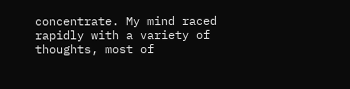concentrate. My mind raced rapidly with a variety of thoughts, most of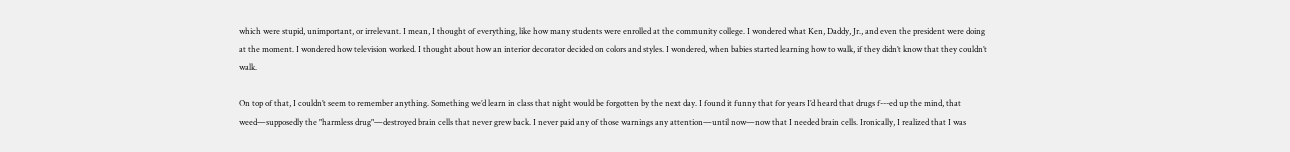which were stupid, unimportant, or irrelevant. I mean, I thought of everything, like how many students were enrolled at the community college. I wondered what Ken, Daddy, Jr., and even the president were doing at the moment. I wondered how television worked. I thought about how an interior decorator decided on colors and styles. I wondered, when babies started learning how to walk, if they didn’t know that they couldn’t walk.

On top of that, I couldn’t seem to remember anything. Something we’d learn in class that night would be forgotten by the next day. I found it funny that for years I’d heard that drugs f---ed up the mind, that weed—supposedly the "harmless drug"—destroyed brain cells that never grew back. I never paid any of those warnings any attention—until now—now that I needed brain cells. Ironically, I realized that I was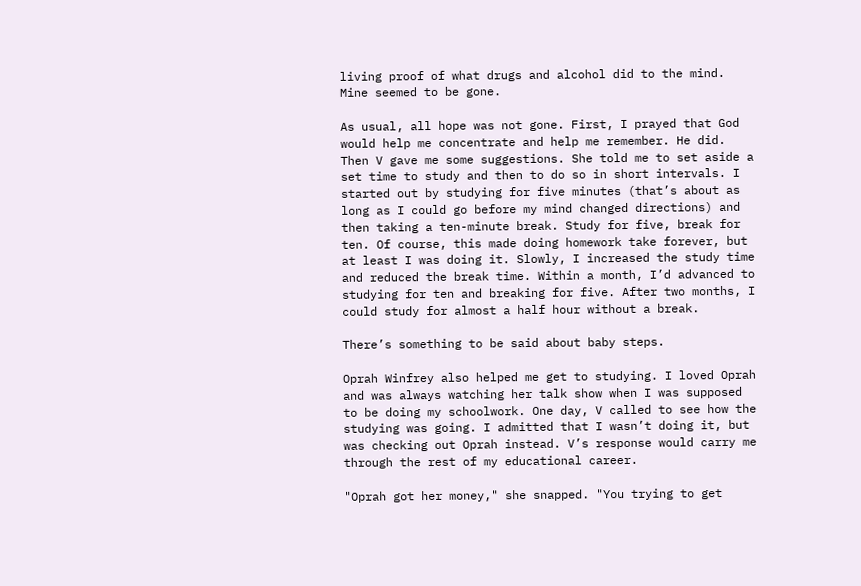living proof of what drugs and alcohol did to the mind. Mine seemed to be gone.

As usual, all hope was not gone. First, I prayed that God would help me concentrate and help me remember. He did. Then V gave me some suggestions. She told me to set aside a set time to study and then to do so in short intervals. I started out by studying for five minutes (that’s about as long as I could go before my mind changed directions) and then taking a ten-minute break. Study for five, break for ten. Of course, this made doing homework take forever, but at least I was doing it. Slowly, I increased the study time and reduced the break time. Within a month, I’d advanced to studying for ten and breaking for five. After two months, I could study for almost a half hour without a break.

There’s something to be said about baby steps.

Oprah Winfrey also helped me get to studying. I loved Oprah and was always watching her talk show when I was supposed to be doing my schoolwork. One day, V called to see how the studying was going. I admitted that I wasn’t doing it, but was checking out Oprah instead. V’s response would carry me through the rest of my educational career.

"Oprah got her money," she snapped. "You trying to get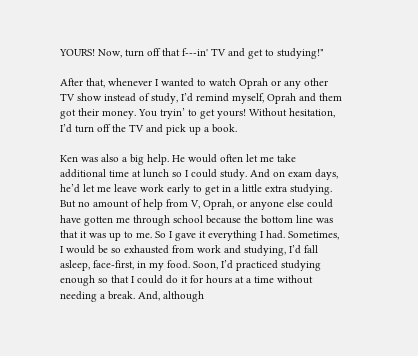YOURS! Now, turn off that f---in' TV and get to studying!"

After that, whenever I wanted to watch Oprah or any other TV show instead of study, I’d remind myself, Oprah and them got their money. You tryin’ to get yours! Without hesitation, I’d turn off the TV and pick up a book.

Ken was also a big help. He would often let me take additional time at lunch so I could study. And on exam days, he’d let me leave work early to get in a little extra studying. But no amount of help from V, Oprah, or anyone else could have gotten me through school because the bottom line was that it was up to me. So I gave it everything I had. Sometimes, I would be so exhausted from work and studying, I’d fall asleep, face-first, in my food. Soon, I’d practiced studying enough so that I could do it for hours at a time without needing a break. And, although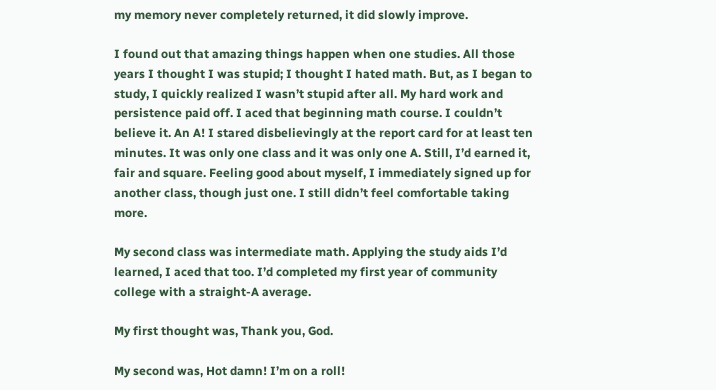my memory never completely returned, it did slowly improve.

I found out that amazing things happen when one studies. All those years I thought I was stupid; I thought I hated math. But, as I began to study, I quickly realized I wasn’t stupid after all. My hard work and persistence paid off. I aced that beginning math course. I couldn’t believe it. An A! I stared disbelievingly at the report card for at least ten minutes. It was only one class and it was only one A. Still, I’d earned it, fair and square. Feeling good about myself, I immediately signed up for another class, though just one. I still didn’t feel comfortable taking more.

My second class was intermediate math. Applying the study aids I’d learned, I aced that too. I’d completed my first year of community college with a straight-A average.

My first thought was, Thank you, God.

My second was, Hot damn! I’m on a roll!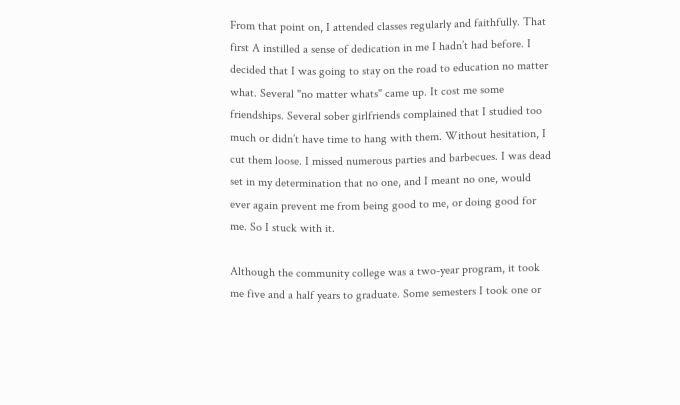From that point on, I attended classes regularly and faithfully. That first A instilled a sense of dedication in me I hadn’t had before. I decided that I was going to stay on the road to education no matter what. Several "no matter whats" came up. It cost me some friendships. Several sober girlfriends complained that I studied too much or didn’t have time to hang with them. Without hesitation, I cut them loose. I missed numerous parties and barbecues. I was dead set in my determination that no one, and I meant no one, would ever again prevent me from being good to me, or doing good for me. So I stuck with it.

Although the community college was a two-year program, it took me five and a half years to graduate. Some semesters I took one or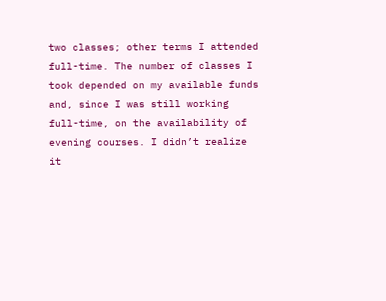two classes; other terms I attended full-time. The number of classes I took depended on my available funds and, since I was still working full-time, on the availability of evening courses. I didn’t realize it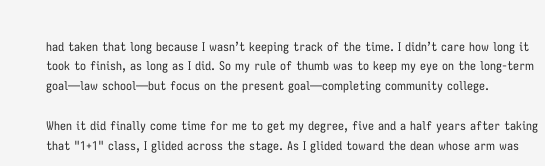had taken that long because I wasn’t keeping track of the time. I didn’t care how long it took to finish, as long as I did. So my rule of thumb was to keep my eye on the long-term goal—law school—but focus on the present goal—completing community college.

When it did finally come time for me to get my degree, five and a half years after taking that "1+1" class, I glided across the stage. As I glided toward the dean whose arm was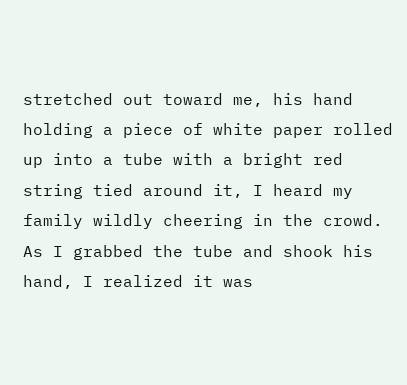stretched out toward me, his hand holding a piece of white paper rolled up into a tube with a bright red string tied around it, I heard my family wildly cheering in the crowd. As I grabbed the tube and shook his hand, I realized it was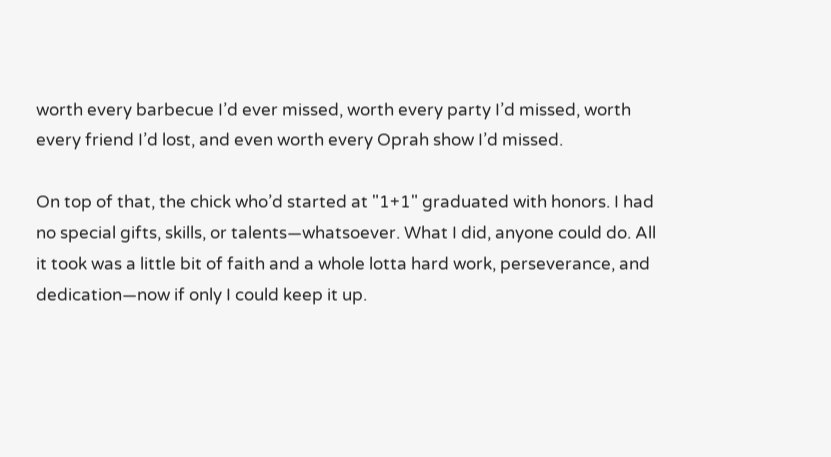worth every barbecue I’d ever missed, worth every party I’d missed, worth every friend I’d lost, and even worth every Oprah show I’d missed.

On top of that, the chick who’d started at "1+1" graduated with honors. I had no special gifts, skills, or talents—whatsoever. What I did, anyone could do. All it took was a little bit of faith and a whole lotta hard work, perseverance, and dedication—now if only I could keep it up.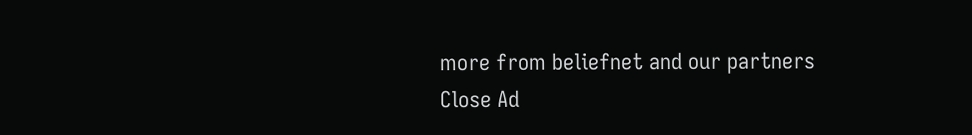more from beliefnet and our partners
Close Ad